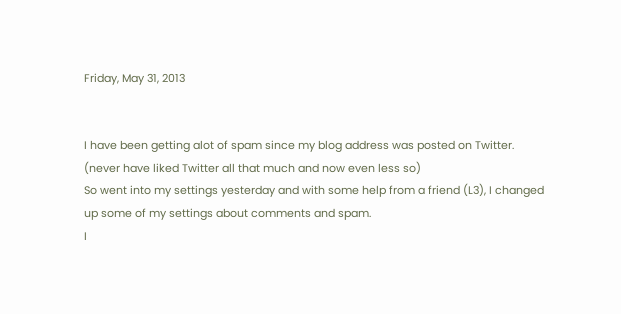Friday, May 31, 2013


I have been getting alot of spam since my blog address was posted on Twitter.
(never have liked Twitter all that much and now even less so)
So went into my settings yesterday and with some help from a friend (L3), I changed up some of my settings about comments and spam.
I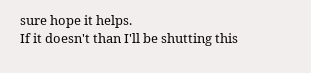sure hope it helps.
If it doesn't than I'll be shutting this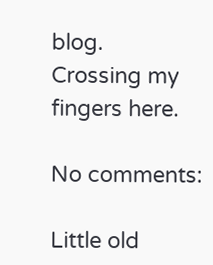blog.
Crossing my fingers here.

No comments:

Little old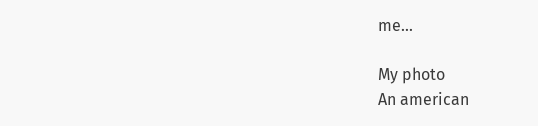me...

My photo
An american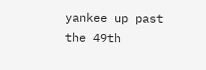yankee up past the 49th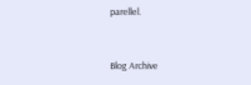parellel.


Blog Archive